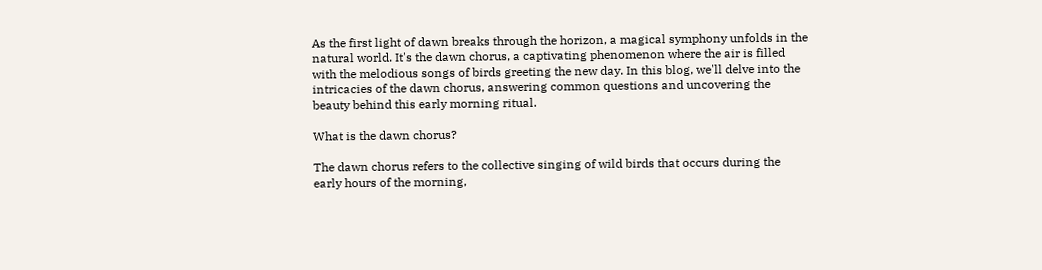As the first light of dawn breaks through the horizon, a magical symphony unfolds in the natural world. It's the dawn chorus, a captivating phenomenon where the air is filled with the melodious songs of birds greeting the new day. In this blog, we'll delve into the intricacies of the dawn chorus, answering common questions and uncovering the beauty behind this early morning ritual.

What is the dawn chorus?

The dawn chorus refers to the collective singing of wild birds that occurs during the early hours of the morning,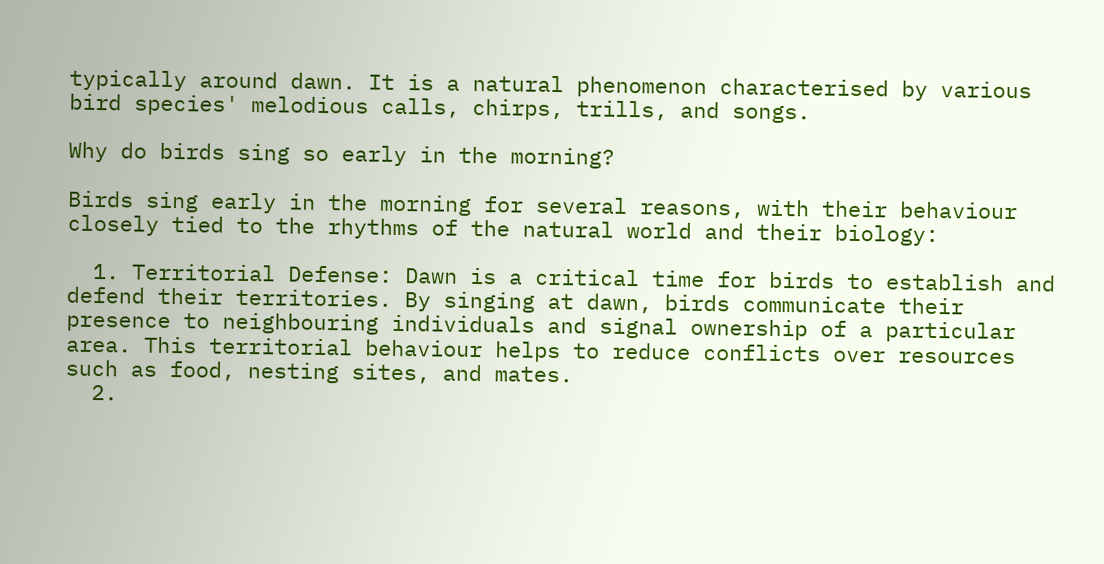typically around dawn. It is a natural phenomenon characterised by various bird species' melodious calls, chirps, trills, and songs.

Why do birds sing so early in the morning?

Birds sing early in the morning for several reasons, with their behaviour closely tied to the rhythms of the natural world and their biology:

  1. Territorial Defense: Dawn is a critical time for birds to establish and defend their territories. By singing at dawn, birds communicate their presence to neighbouring individuals and signal ownership of a particular area. This territorial behaviour helps to reduce conflicts over resources such as food, nesting sites, and mates.
  2.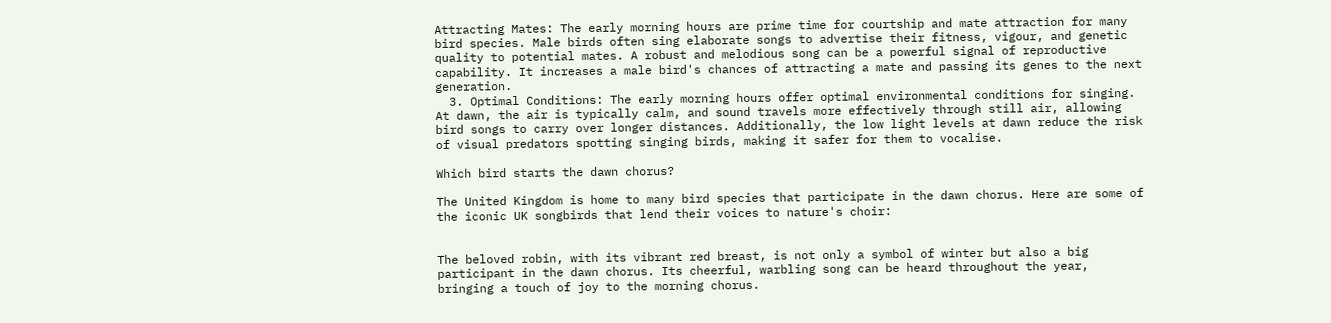Attracting Mates: The early morning hours are prime time for courtship and mate attraction for many bird species. Male birds often sing elaborate songs to advertise their fitness, vigour, and genetic quality to potential mates. A robust and melodious song can be a powerful signal of reproductive capability. It increases a male bird's chances of attracting a mate and passing its genes to the next generation.
  3. Optimal Conditions: The early morning hours offer optimal environmental conditions for singing. At dawn, the air is typically calm, and sound travels more effectively through still air, allowing bird songs to carry over longer distances. Additionally, the low light levels at dawn reduce the risk of visual predators spotting singing birds, making it safer for them to vocalise.

Which bird starts the dawn chorus?

The United Kingdom is home to many bird species that participate in the dawn chorus. Here are some of the iconic UK songbirds that lend their voices to nature's choir:


The beloved robin, with its vibrant red breast, is not only a symbol of winter but also a big participant in the dawn chorus. Its cheerful, warbling song can be heard throughout the year, bringing a touch of joy to the morning chorus.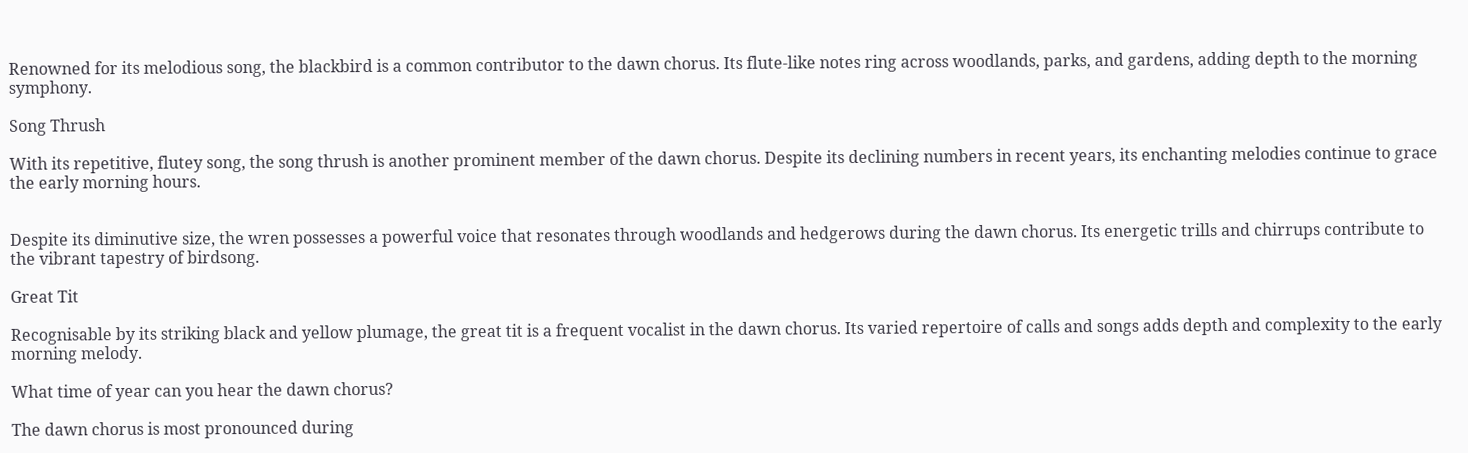Renowned for its melodious song, the blackbird is a common contributor to the dawn chorus. Its flute-like notes ring across woodlands, parks, and gardens, adding depth to the morning symphony.

Song Thrush

With its repetitive, flutey song, the song thrush is another prominent member of the dawn chorus. Despite its declining numbers in recent years, its enchanting melodies continue to grace the early morning hours.


Despite its diminutive size, the wren possesses a powerful voice that resonates through woodlands and hedgerows during the dawn chorus. Its energetic trills and chirrups contribute to the vibrant tapestry of birdsong.

Great Tit

Recognisable by its striking black and yellow plumage, the great tit is a frequent vocalist in the dawn chorus. Its varied repertoire of calls and songs adds depth and complexity to the early morning melody.

What time of year can you hear the dawn chorus?

The dawn chorus is most pronounced during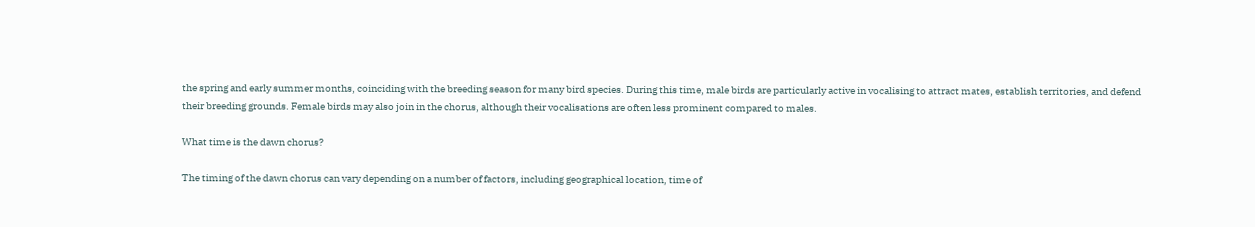the spring and early summer months, coinciding with the breeding season for many bird species. During this time, male birds are particularly active in vocalising to attract mates, establish territories, and defend their breeding grounds. Female birds may also join in the chorus, although their vocalisations are often less prominent compared to males.

What time is the dawn chorus?

The timing of the dawn chorus can vary depending on a number of factors, including geographical location, time of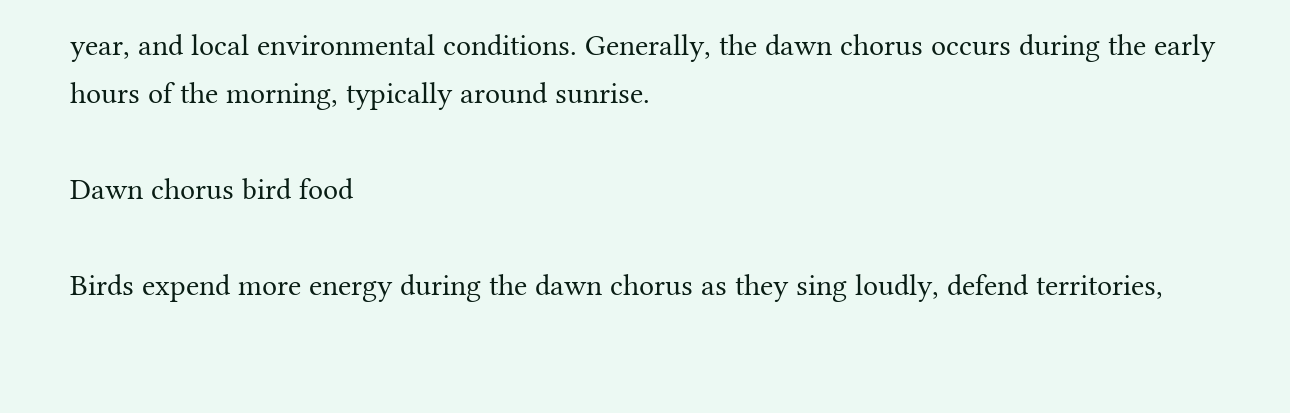year, and local environmental conditions. Generally, the dawn chorus occurs during the early hours of the morning, typically around sunrise.

Dawn chorus bird food

Birds expend more energy during the dawn chorus as they sing loudly, defend territories,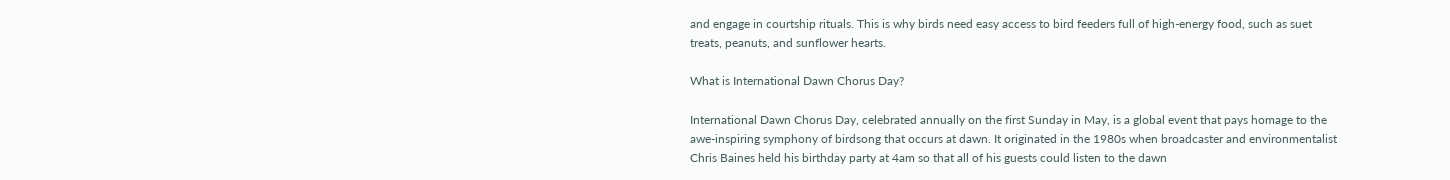and engage in courtship rituals. This is why birds need easy access to bird feeders full of high-energy food, such as suet treats, peanuts, and sunflower hearts.

What is International Dawn Chorus Day?

International Dawn Chorus Day, celebrated annually on the first Sunday in May, is a global event that pays homage to the awe-inspiring symphony of birdsong that occurs at dawn. It originated in the 1980s when broadcaster and environmentalist Chris Baines held his birthday party at 4am so that all of his guests could listen to the dawn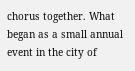chorus together. What began as a small annual event in the city of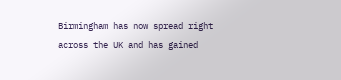Birmingham has now spread right across the UK and has gained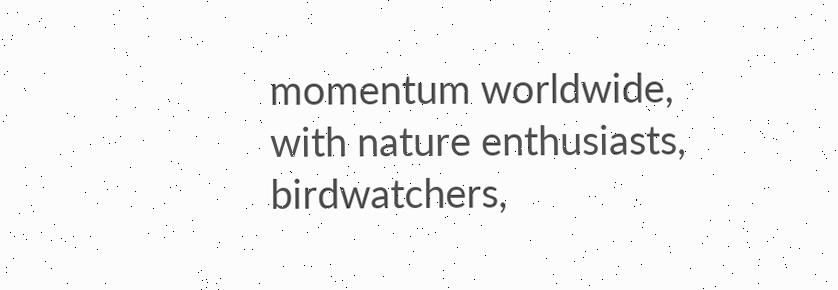momentum worldwide, with nature enthusiasts, birdwatchers,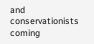and conservationists coming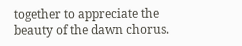together to appreciate the beauty of the dawn chorus.